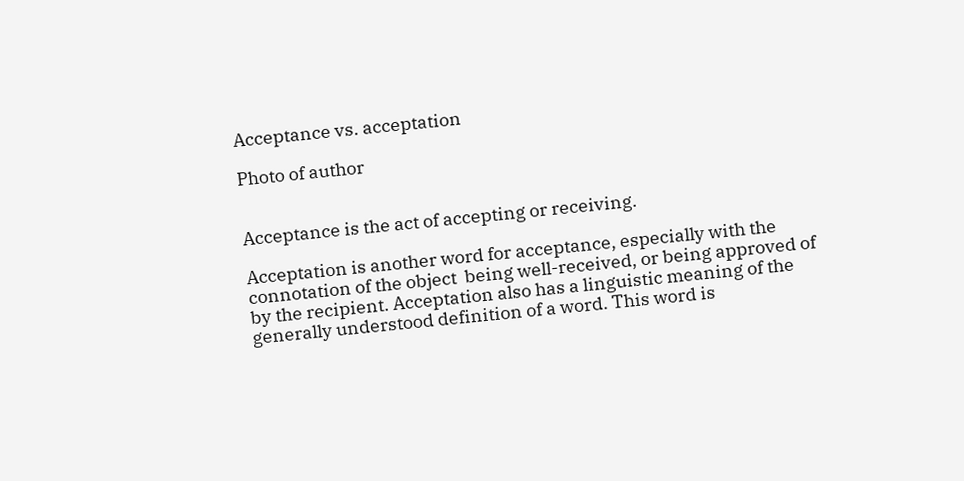Acceptance vs. acceptation

Photo of author


Acceptance is the act of accepting or receiving.

Acceptation is another word for acceptance, especially with the connotation of the object  being well-received, or being approved of by the recipient. Acceptation also has a linguistic meaning of the generally understood definition of a word. This word is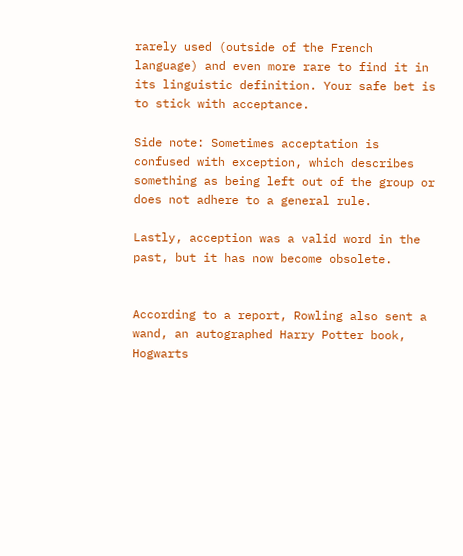rarely used (outside of the French language) and even more rare to find it in its linguistic definition. Your safe bet is to stick with acceptance.

Side note: Sometimes acceptation is confused with exception, which describes something as being left out of the group or does not adhere to a general rule.

Lastly, acception was a valid word in the past, but it has now become obsolete.


According to a report, Rowling also sent a wand, an autographed Harry Potter book, Hogwarts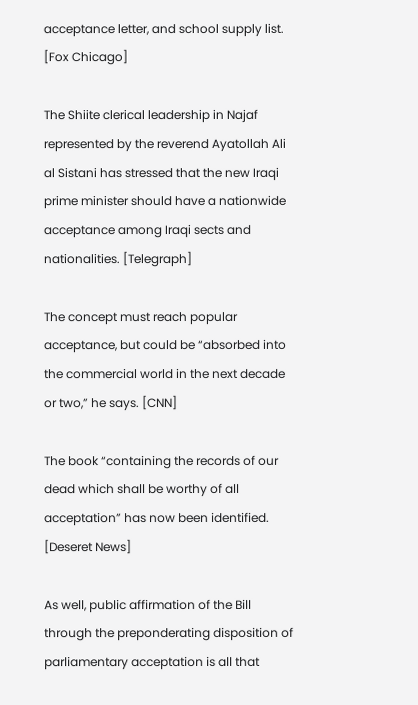acceptance letter, and school supply list. [Fox Chicago]

The Shiite clerical leadership in Najaf represented by the reverend Ayatollah Ali al Sistani has stressed that the new Iraqi prime minister should have a nationwide acceptance among Iraqi sects and nationalities. [Telegraph]

The concept must reach popular acceptance, but could be “absorbed into the commercial world in the next decade or two,” he says. [CNN]

The book “containing the records of our dead which shall be worthy of all acceptation” has now been identified. [Deseret News]

As well, public affirmation of the Bill through the preponderating disposition of parliamentary acceptation is all that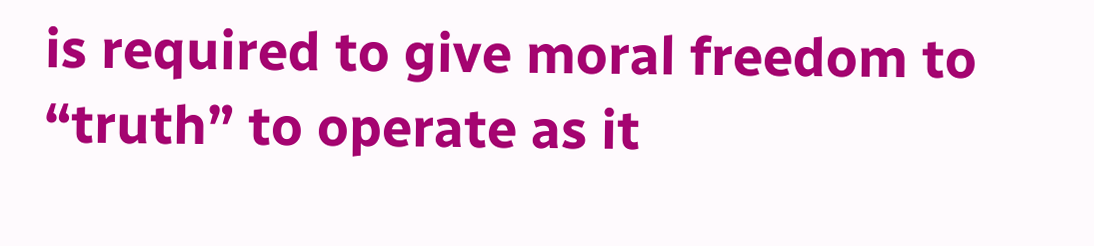is required to give moral freedom to “truth” to operate as it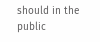should in the public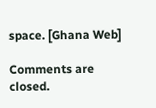space. [Ghana Web]

Comments are closed.